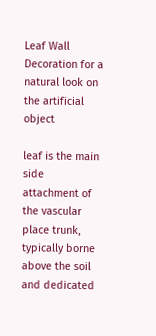Leaf Wall Decoration for a natural look on the artificial object

leaf is the main side attachment of the vascular place trunk, typically borne above the soil and dedicated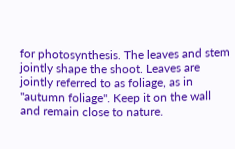for photosynthesis. The leaves and stem jointly shape the shoot. Leaves are jointly referred to as foliage, as in "autumn foliage". Keep it on the wall and remain close to nature.